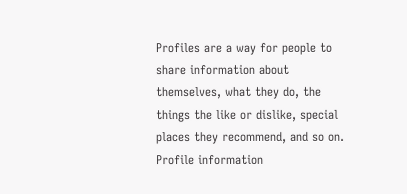Profiles are a way for people to share information about themselves, what they do, the things the like or dislike, special places they recommend, and so on. Profile information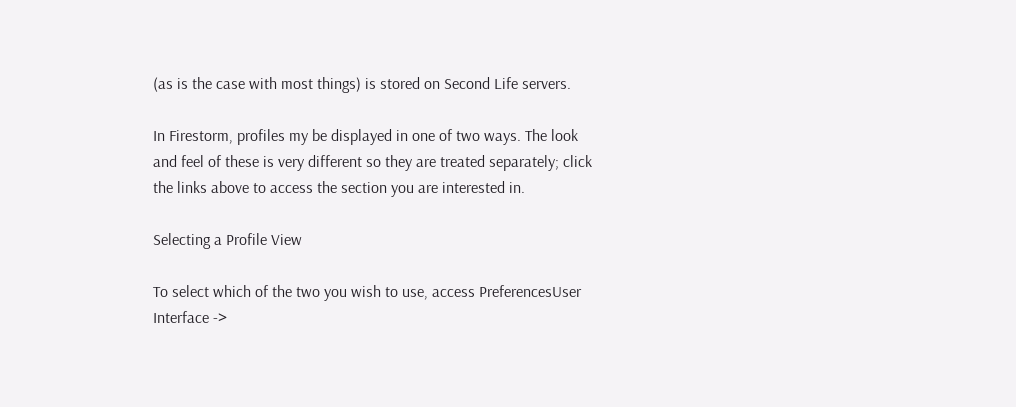(as is the case with most things) is stored on Second Life servers.

In Firestorm, profiles my be displayed in one of two ways. The look and feel of these is very different so they are treated separately; click the links above to access the section you are interested in.

Selecting a Profile View

To select which of the two you wish to use, access PreferencesUser Interface ->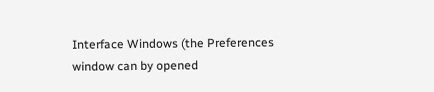Interface Windows (the Preferences window can by opened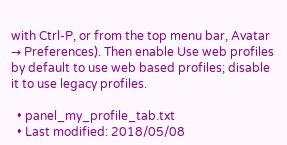with Ctrl-P, or from the top menu bar, Avatar → Preferences). Then enable Use web profiles by default to use web based profiles; disable it to use legacy profiles.

  • panel_my_profile_tab.txt
  • Last modified: 2018/05/08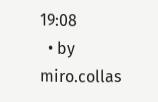19:08
  • by miro.collas